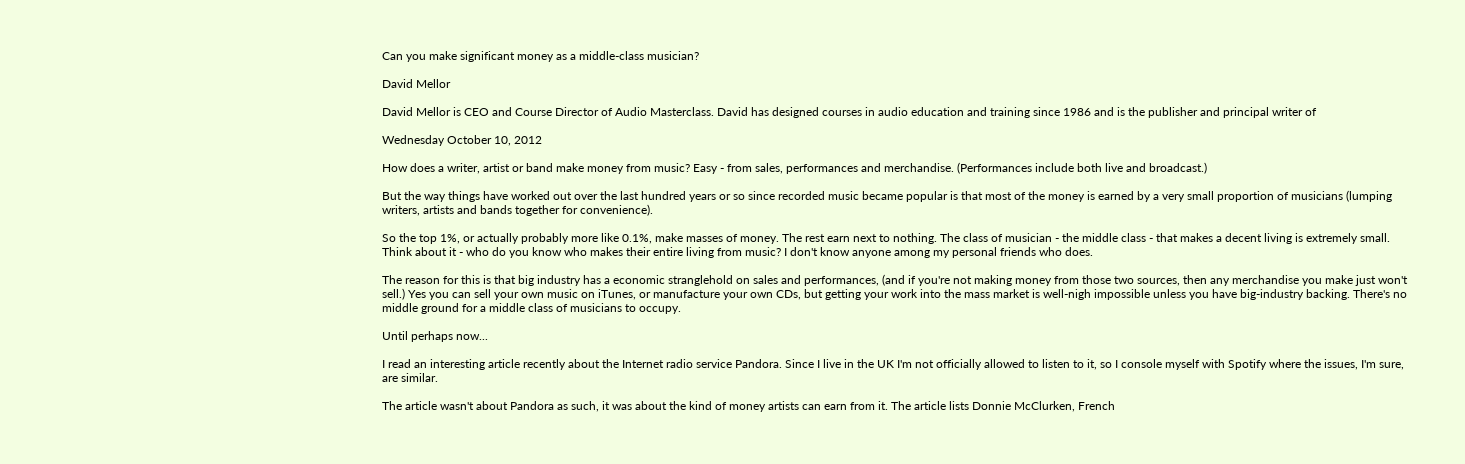Can you make significant money as a middle-class musician?

David Mellor

David Mellor is CEO and Course Director of Audio Masterclass. David has designed courses in audio education and training since 1986 and is the publisher and principal writer of

Wednesday October 10, 2012

How does a writer, artist or band make money from music? Easy - from sales, performances and merchandise. (Performances include both live and broadcast.)

But the way things have worked out over the last hundred years or so since recorded music became popular is that most of the money is earned by a very small proportion of musicians (lumping writers, artists and bands together for convenience).

So the top 1%, or actually probably more like 0.1%, make masses of money. The rest earn next to nothing. The class of musician - the middle class - that makes a decent living is extremely small. Think about it - who do you know who makes their entire living from music? I don't know anyone among my personal friends who does.

The reason for this is that big industry has a economic stranglehold on sales and performances, (and if you're not making money from those two sources, then any merchandise you make just won't sell.) Yes you can sell your own music on iTunes, or manufacture your own CDs, but getting your work into the mass market is well-nigh impossible unless you have big-industry backing. There's no middle ground for a middle class of musicians to occupy.

Until perhaps now...

I read an interesting article recently about the Internet radio service Pandora. Since I live in the UK I'm not officially allowed to listen to it, so I console myself with Spotify where the issues, I'm sure, are similar.

The article wasn't about Pandora as such, it was about the kind of money artists can earn from it. The article lists Donnie McClurken, French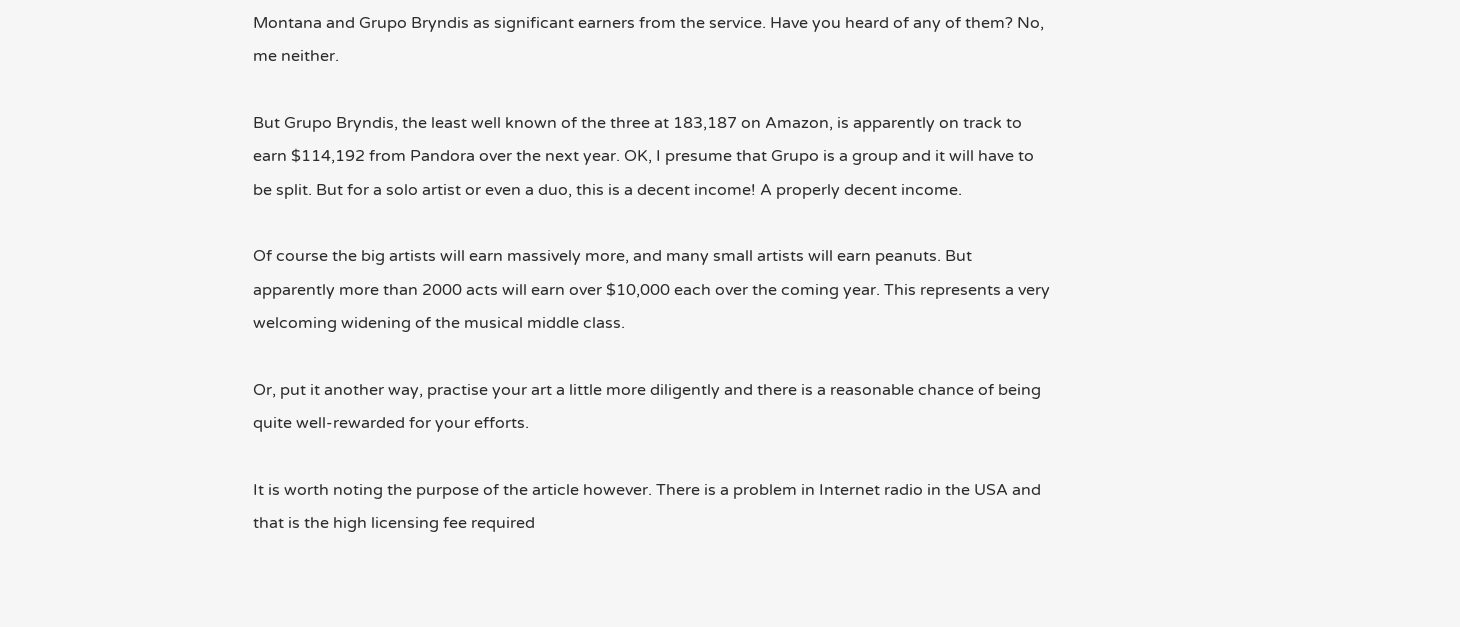Montana and Grupo Bryndis as significant earners from the service. Have you heard of any of them? No, me neither.

But Grupo Bryndis, the least well known of the three at 183,187 on Amazon, is apparently on track to earn $114,192 from Pandora over the next year. OK, I presume that Grupo is a group and it will have to be split. But for a solo artist or even a duo, this is a decent income! A properly decent income.

Of course the big artists will earn massively more, and many small artists will earn peanuts. But apparently more than 2000 acts will earn over $10,000 each over the coming year. This represents a very welcoming widening of the musical middle class.

Or, put it another way, practise your art a little more diligently and there is a reasonable chance of being quite well-rewarded for your efforts.

It is worth noting the purpose of the article however. There is a problem in Internet radio in the USA and that is the high licensing fee required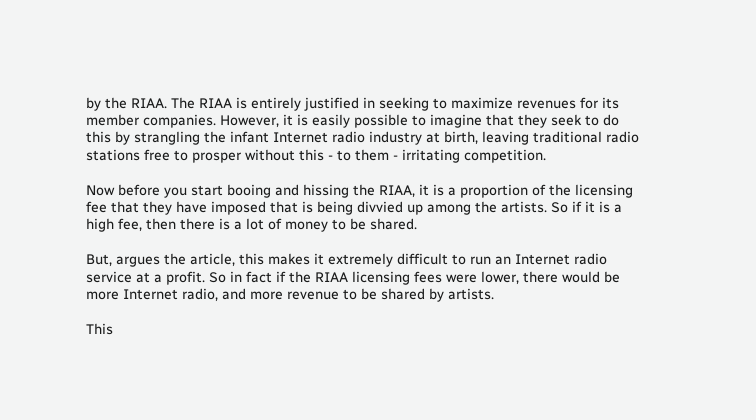by the RIAA. The RIAA is entirely justified in seeking to maximize revenues for its member companies. However, it is easily possible to imagine that they seek to do this by strangling the infant Internet radio industry at birth, leaving traditional radio stations free to prosper without this - to them - irritating competition.

Now before you start booing and hissing the RIAA, it is a proportion of the licensing fee that they have imposed that is being divvied up among the artists. So if it is a high fee, then there is a lot of money to be shared.

But, argues the article, this makes it extremely difficult to run an Internet radio service at a profit. So in fact if the RIAA licensing fees were lower, there would be more Internet radio, and more revenue to be shared by artists.

This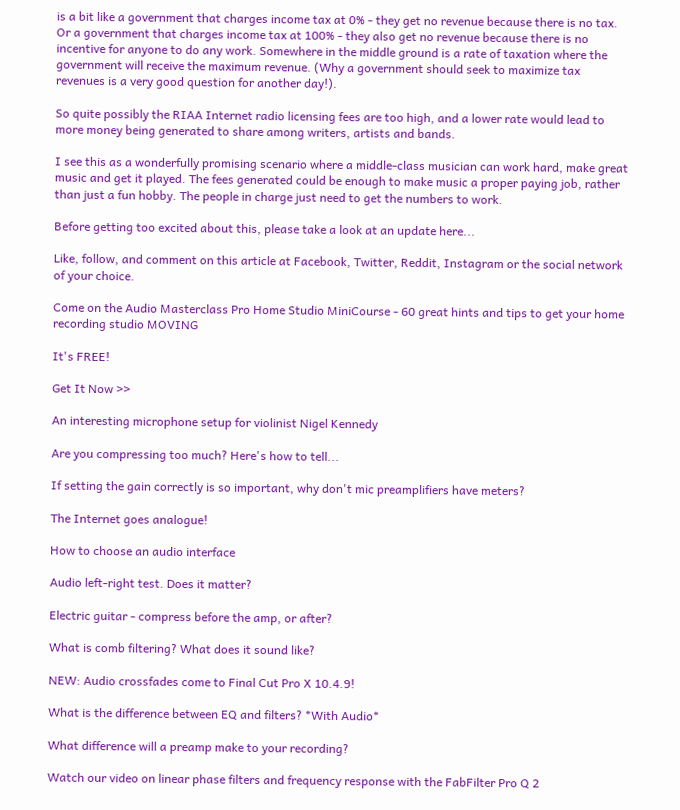is a bit like a government that charges income tax at 0% - they get no revenue because there is no tax. Or a government that charges income tax at 100% - they also get no revenue because there is no incentive for anyone to do any work. Somewhere in the middle ground is a rate of taxation where the government will receive the maximum revenue. (Why a government should seek to maximize tax revenues is a very good question for another day!).

So quite possibly the RIAA Internet radio licensing fees are too high, and a lower rate would lead to more money being generated to share among writers, artists and bands.

I see this as a wonderfully promising scenario where a middle-class musician can work hard, make great music and get it played. The fees generated could be enough to make music a proper paying job, rather than just a fun hobby. The people in charge just need to get the numbers to work.

Before getting too excited about this, please take a look at an update here...

Like, follow, and comment on this article at Facebook, Twitter, Reddit, Instagram or the social network of your choice.

Come on the Audio Masterclass Pro Home Studio MiniCourse - 60 great hints and tips to get your home recording studio MOVING

It's FREE!

Get It Now >>

An interesting microphone setup for violinist Nigel Kennedy

Are you compressing too much? Here's how to tell...

If setting the gain correctly is so important, why don't mic preamplifiers have meters?

The Internet goes analogue!

How to choose an audio interface

Audio left-right test. Does it matter?

Electric guitar - compress before the amp, or after?

What is comb filtering? What does it sound like?

NEW: Audio crossfades come to Final Cut Pro X 10.4.9!

What is the difference between EQ and filters? *With Audio*

What difference will a preamp make to your recording?

Watch our video on linear phase filters and frequency response with the FabFilter Pro Q 2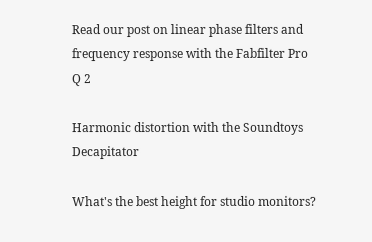Read our post on linear phase filters and frequency response with the Fabfilter Pro Q 2

Harmonic distortion with the Soundtoys Decapitator

What's the best height for studio monitors?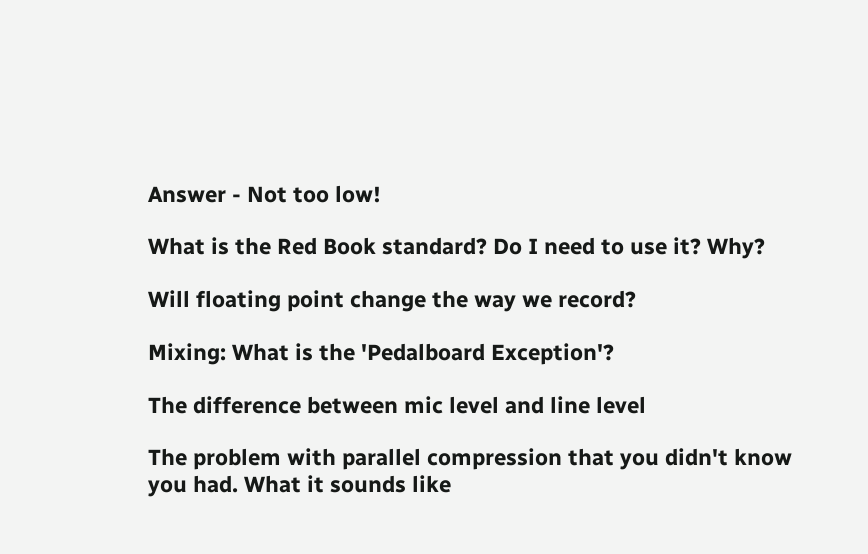Answer - Not too low!

What is the Red Book standard? Do I need to use it? Why?

Will floating point change the way we record?

Mixing: What is the 'Pedalboard Exception'?

The difference between mic level and line level

The problem with parallel compression that you didn't know you had. What it sounds like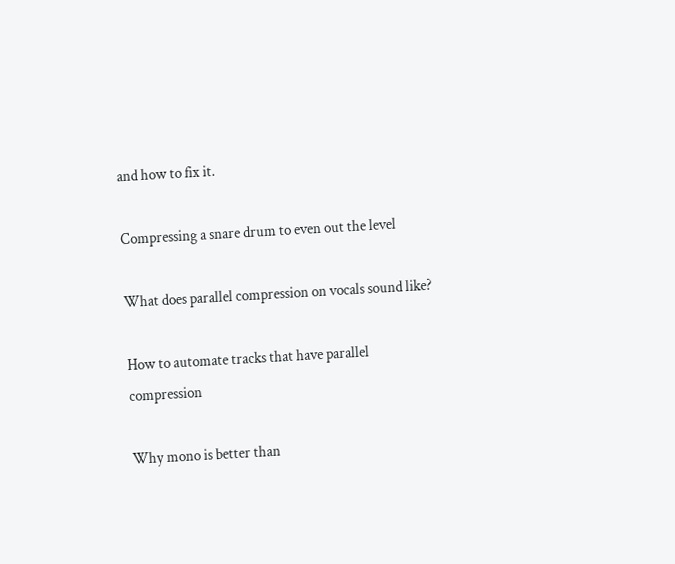and how to fix it.

Compressing a snare drum to even out the level

What does parallel compression on vocals sound like?

How to automate tracks that have parallel compression

Why mono is better than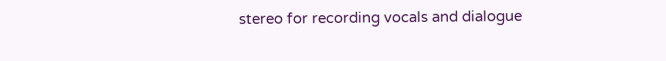stereo for recording vocals and dialogue